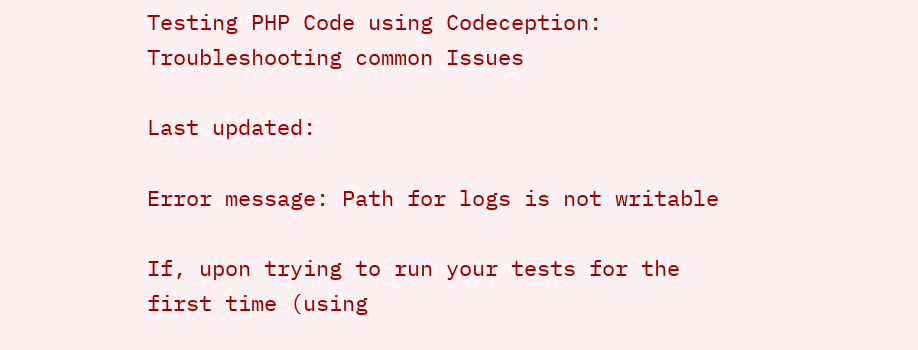Testing PHP Code using Codeception: Troubleshooting common Issues

Last updated:

Error message: Path for logs is not writable

If, upon trying to run your tests for the first time (using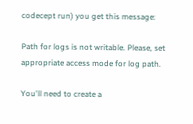codecept run) you get this message:

Path for logs is not writable. Please, set appropriate access mode for log path.

You'll need to create a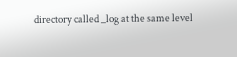directory called _log at the same level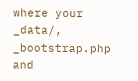where your _data/, _bootstrap.php and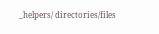_helpers/ directories/files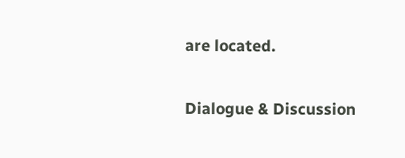are located.

Dialogue & Discussion